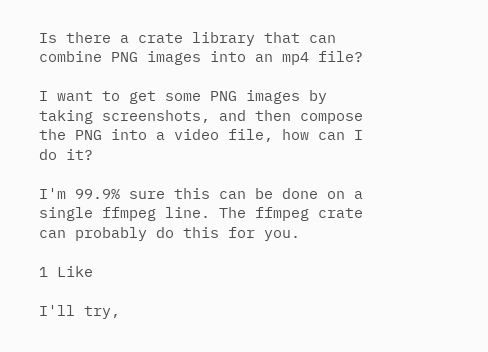Is there a crate library that can combine PNG images into an mp4 file?

I want to get some PNG images by taking screenshots, and then compose the PNG into a video file, how can I do it?

I'm 99.9% sure this can be done on a single ffmpeg line. The ffmpeg crate can probably do this for you.

1 Like

I'll try,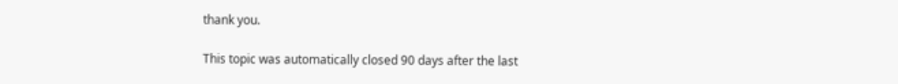thank you.

This topic was automatically closed 90 days after the last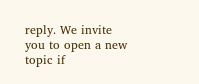reply. We invite you to open a new topic if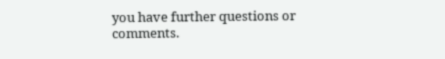you have further questions or comments.